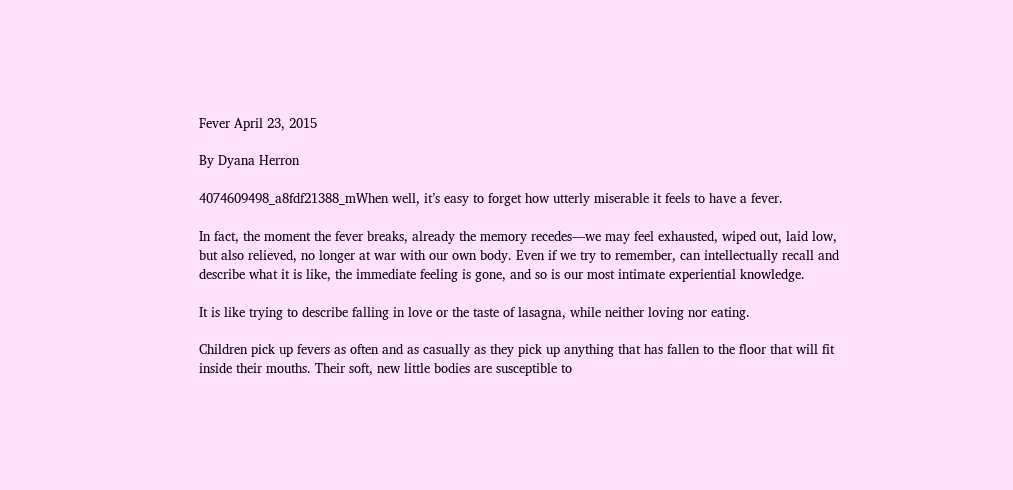Fever April 23, 2015

By Dyana Herron

4074609498_a8fdf21388_mWhen well, it’s easy to forget how utterly miserable it feels to have a fever.

In fact, the moment the fever breaks, already the memory recedes—we may feel exhausted, wiped out, laid low, but also relieved, no longer at war with our own body. Even if we try to remember, can intellectually recall and describe what it is like, the immediate feeling is gone, and so is our most intimate experiential knowledge.

It is like trying to describe falling in love or the taste of lasagna, while neither loving nor eating.

Children pick up fevers as often and as casually as they pick up anything that has fallen to the floor that will fit inside their mouths. Their soft, new little bodies are susceptible to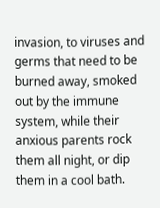invasion, to viruses and germs that need to be burned away, smoked out by the immune system, while their anxious parents rock them all night, or dip them in a cool bath.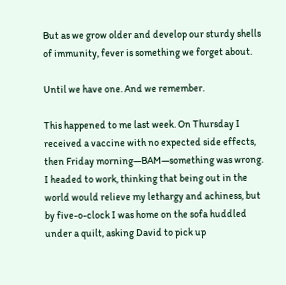But as we grow older and develop our sturdy shells of immunity, fever is something we forget about.

Until we have one. And we remember.

This happened to me last week. On Thursday I received a vaccine with no expected side effects, then Friday morning—BAM—something was wrong. I headed to work, thinking that being out in the world would relieve my lethargy and achiness, but by five-o-clock I was home on the sofa huddled under a quilt, asking David to pick up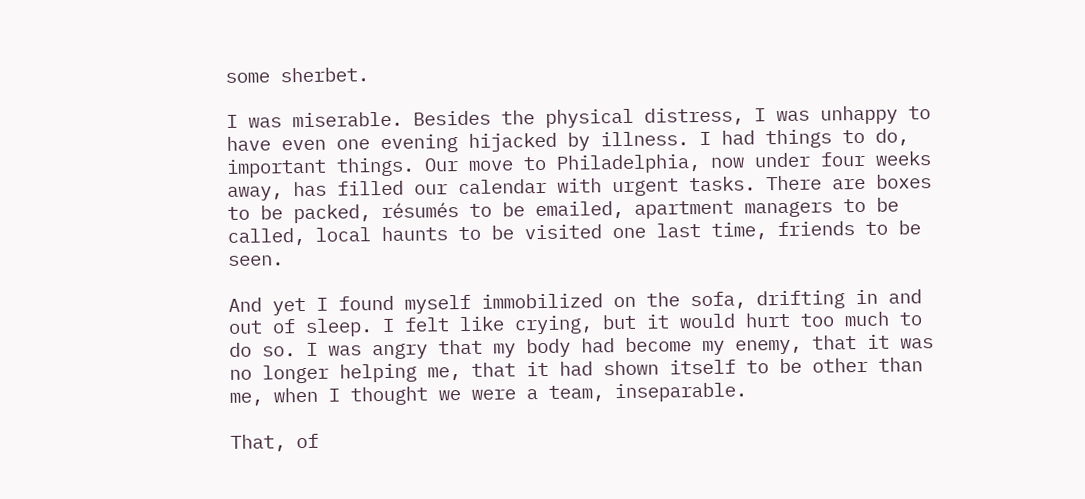some sherbet.

I was miserable. Besides the physical distress, I was unhappy to have even one evening hijacked by illness. I had things to do, important things. Our move to Philadelphia, now under four weeks away, has filled our calendar with urgent tasks. There are boxes to be packed, résumés to be emailed, apartment managers to be called, local haunts to be visited one last time, friends to be seen.

And yet I found myself immobilized on the sofa, drifting in and out of sleep. I felt like crying, but it would hurt too much to do so. I was angry that my body had become my enemy, that it was no longer helping me, that it had shown itself to be other than me, when I thought we were a team, inseparable.

That, of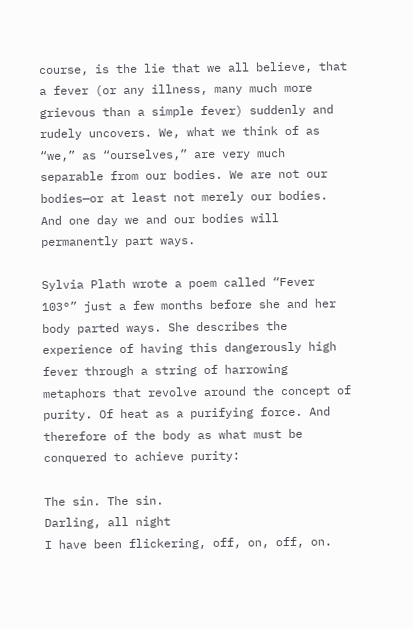course, is the lie that we all believe, that a fever (or any illness, many much more grievous than a simple fever) suddenly and rudely uncovers. We, what we think of as “we,” as “ourselves,” are very much separable from our bodies. We are not our bodies—or at least not merely our bodies. And one day we and our bodies will permanently part ways.

Sylvia Plath wrote a poem called “Fever 103°” just a few months before she and her body parted ways. She describes the experience of having this dangerously high fever through a string of harrowing metaphors that revolve around the concept of purity. Of heat as a purifying force. And therefore of the body as what must be conquered to achieve purity:

The sin. The sin.
Darling, all night
I have been flickering, off, on, off, on.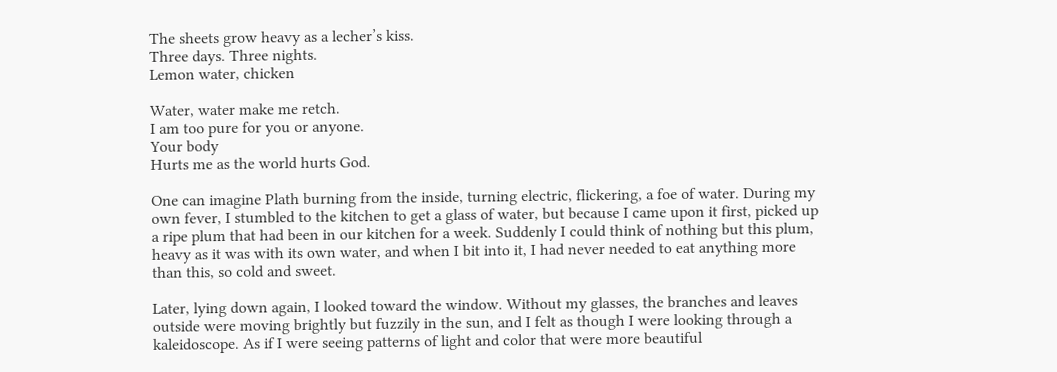The sheets grow heavy as a lecher’s kiss.
Three days. Three nights.
Lemon water, chicken

Water, water make me retch.
I am too pure for you or anyone.
Your body
Hurts me as the world hurts God.

One can imagine Plath burning from the inside, turning electric, flickering, a foe of water. During my own fever, I stumbled to the kitchen to get a glass of water, but because I came upon it first, picked up a ripe plum that had been in our kitchen for a week. Suddenly I could think of nothing but this plum, heavy as it was with its own water, and when I bit into it, I had never needed to eat anything more than this, so cold and sweet.

Later, lying down again, I looked toward the window. Without my glasses, the branches and leaves outside were moving brightly but fuzzily in the sun, and I felt as though I were looking through a kaleidoscope. As if I were seeing patterns of light and color that were more beautiful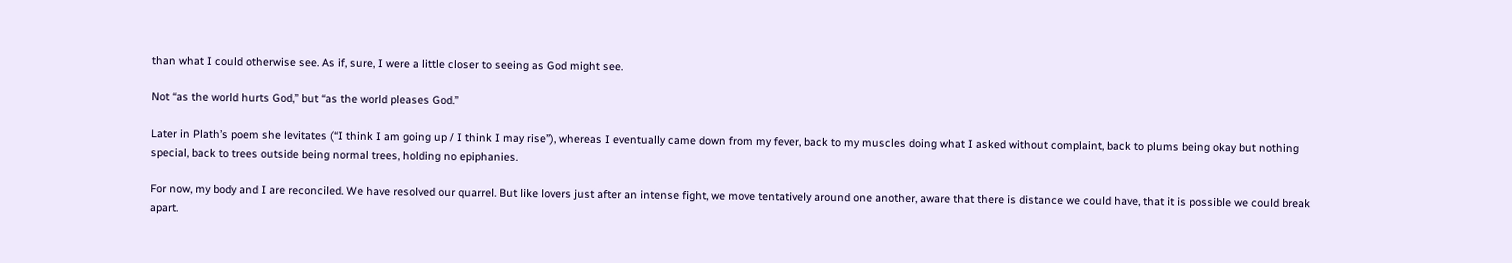than what I could otherwise see. As if, sure, I were a little closer to seeing as God might see.

Not “as the world hurts God,” but “as the world pleases God.”

Later in Plath’s poem she levitates (“I think I am going up / I think I may rise”), whereas I eventually came down from my fever, back to my muscles doing what I asked without complaint, back to plums being okay but nothing special, back to trees outside being normal trees, holding no epiphanies.

For now, my body and I are reconciled. We have resolved our quarrel. But like lovers just after an intense fight, we move tentatively around one another, aware that there is distance we could have, that it is possible we could break apart.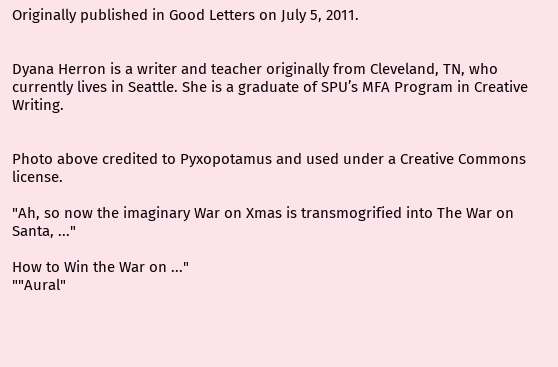Originally published in Good Letters on July 5, 2011.


Dyana Herron is a writer and teacher originally from Cleveland, TN, who currently lives in Seattle. She is a graduate of SPU’s MFA Program in Creative Writing.


Photo above credited to Pyxopotamus and used under a Creative Commons license.

"Ah, so now the imaginary War on Xmas is transmogrified into The War on Santa, ..."

How to Win the War on ..."
""Aural"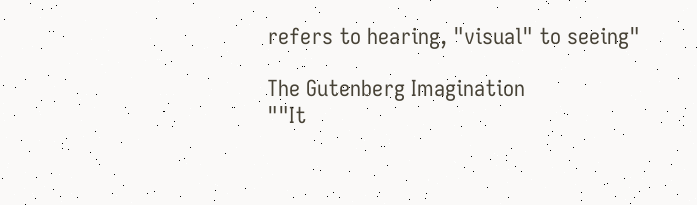refers to hearing, "visual" to seeing"

The Gutenberg Imagination
""It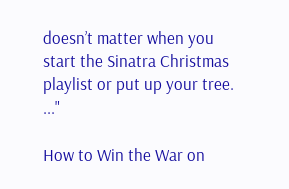doesn’t matter when you start the Sinatra Christmas playlist or put up your tree. ..."

How to Win the War on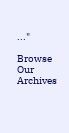..."

Browse Our Archives